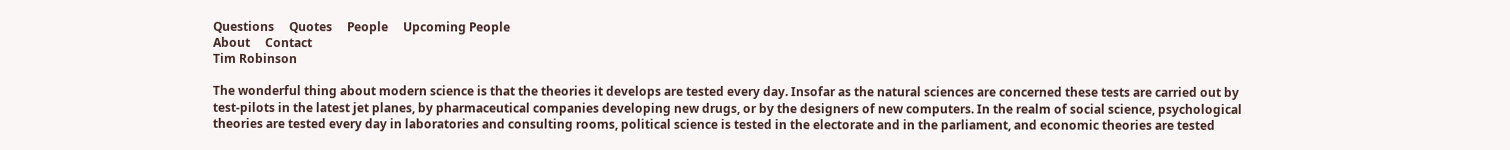Questions     Quotes     People     Upcoming People
About     Contact
Tim Robinson

The wonderful thing about modern science is that the theories it develops are tested every day. Insofar as the natural sciences are concerned these tests are carried out by test-pilots in the latest jet planes, by pharmaceutical companies developing new drugs, or by the designers of new computers. In the realm of social science, psychological theories are tested every day in laboratories and consulting rooms, political science is tested in the electorate and in the parliament, and economic theories are tested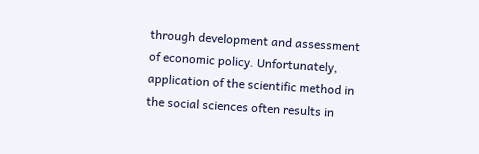through development and assessment of economic policy. Unfortunately, application of the scientific method in the social sciences often results in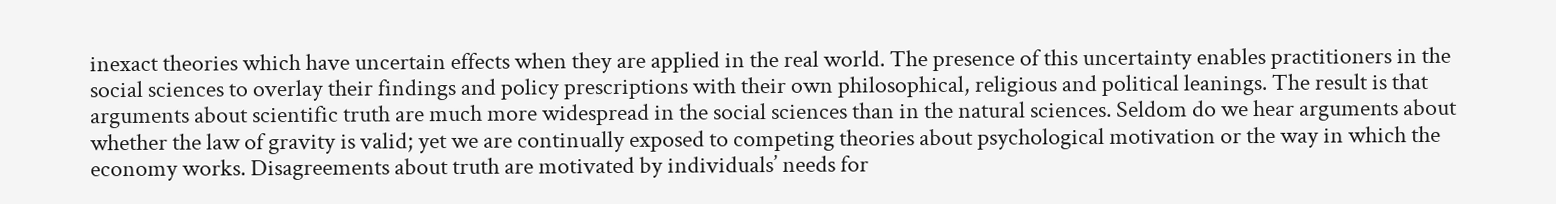inexact theories which have uncertain effects when they are applied in the real world. The presence of this uncertainty enables practitioners in the social sciences to overlay their findings and policy prescriptions with their own philosophical, religious and political leanings. The result is that arguments about scientific truth are much more widespread in the social sciences than in the natural sciences. Seldom do we hear arguments about whether the law of gravity is valid; yet we are continually exposed to competing theories about psychological motivation or the way in which the economy works. Disagreements about truth are motivated by individuals’ needs for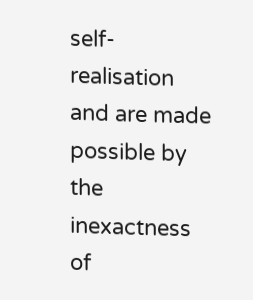self-realisation and are made possible by the inexactness of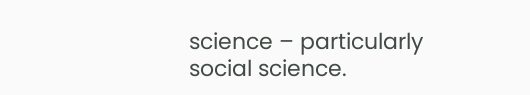science – particularly social science.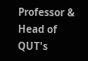Professor & Head of QUT's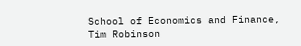School of Economics and Finance, Tim Robinson